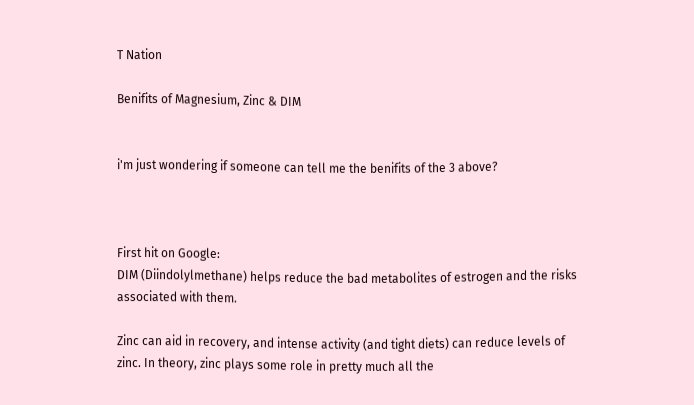T Nation

Benifits of Magnesium, Zinc & DIM


i'm just wondering if someone can tell me the benifits of the 3 above?



First hit on Google:
DIM (Diindolylmethane) helps reduce the bad metabolites of estrogen and the risks associated with them.

Zinc can aid in recovery, and intense activity (and tight diets) can reduce levels of zinc. In theory, zinc plays some role in pretty much all the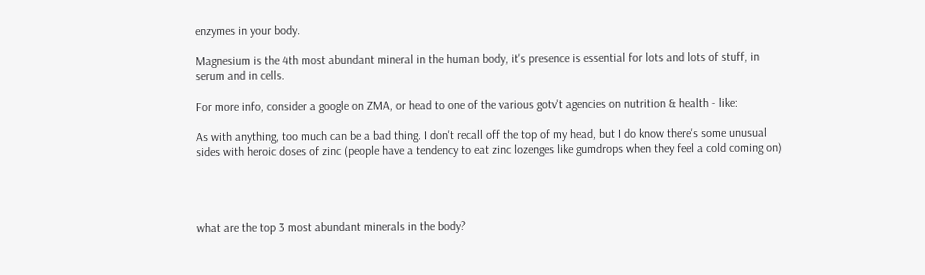enzymes in your body.

Magnesium is the 4th most abundant mineral in the human body, it's presence is essential for lots and lots of stuff, in serum and in cells.

For more info, consider a google on ZMA, or head to one of the various gotv't agencies on nutrition & health - like:

As with anything, too much can be a bad thing. I don't recall off the top of my head, but I do know there's some unusual sides with heroic doses of zinc (people have a tendency to eat zinc lozenges like gumdrops when they feel a cold coming on)




what are the top 3 most abundant minerals in the body?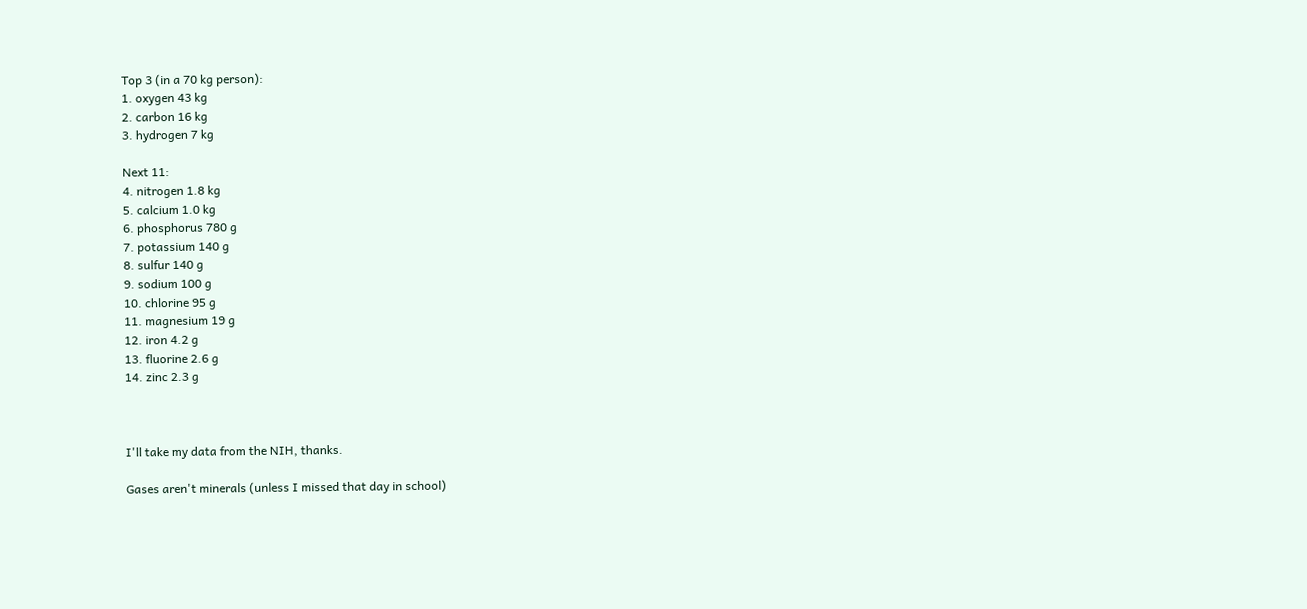Top 3 (in a 70 kg person):
1. oxygen 43 kg
2. carbon 16 kg
3. hydrogen 7 kg

Next 11:
4. nitrogen 1.8 kg
5. calcium 1.0 kg
6. phosphorus 780 g
7. potassium 140 g
8. sulfur 140 g
9. sodium 100 g
10. chlorine 95 g
11. magnesium 19 g
12. iron 4.2 g
13. fluorine 2.6 g
14. zinc 2.3 g



I'll take my data from the NIH, thanks.

Gases aren't minerals (unless I missed that day in school)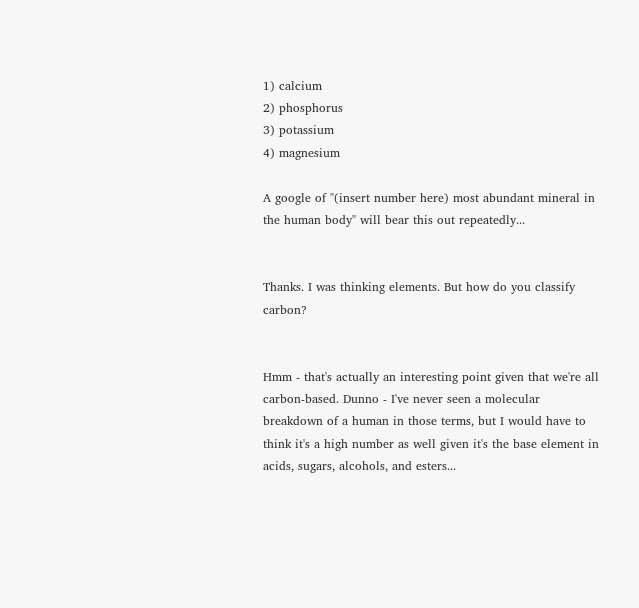1) calcium
2) phosphorus
3) potassium
4) magnesium

A google of "(insert number here) most abundant mineral in the human body" will bear this out repeatedly...


Thanks. I was thinking elements. But how do you classify carbon?


Hmm - that's actually an interesting point given that we're all carbon-based. Dunno - I've never seen a molecular breakdown of a human in those terms, but I would have to think it's a high number as well given it's the base element in acids, sugars, alcohols, and esters...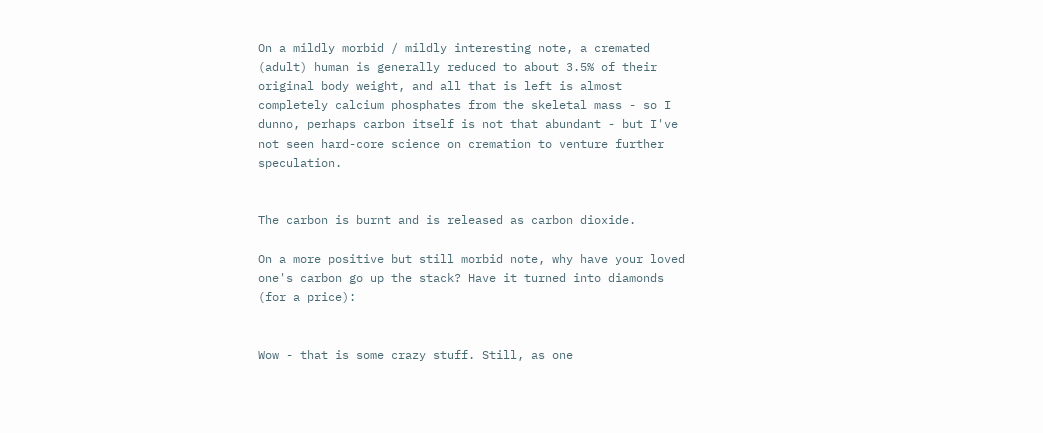On a mildly morbid / mildly interesting note, a cremated (adult) human is generally reduced to about 3.5% of their original body weight, and all that is left is almost completely calcium phosphates from the skeletal mass - so I dunno, perhaps carbon itself is not that abundant - but I've not seen hard-core science on cremation to venture further speculation.


The carbon is burnt and is released as carbon dioxide.

On a more positive but still morbid note, why have your loved one's carbon go up the stack? Have it turned into diamonds (for a price):


Wow - that is some crazy stuff. Still, as one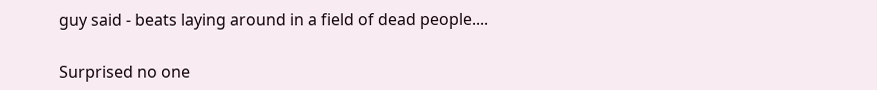guy said - beats laying around in a field of dead people....

Surprised no one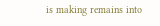is making remains into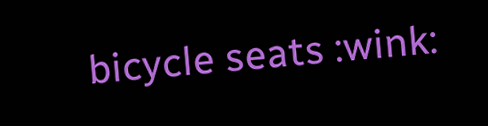bicycle seats :wink: